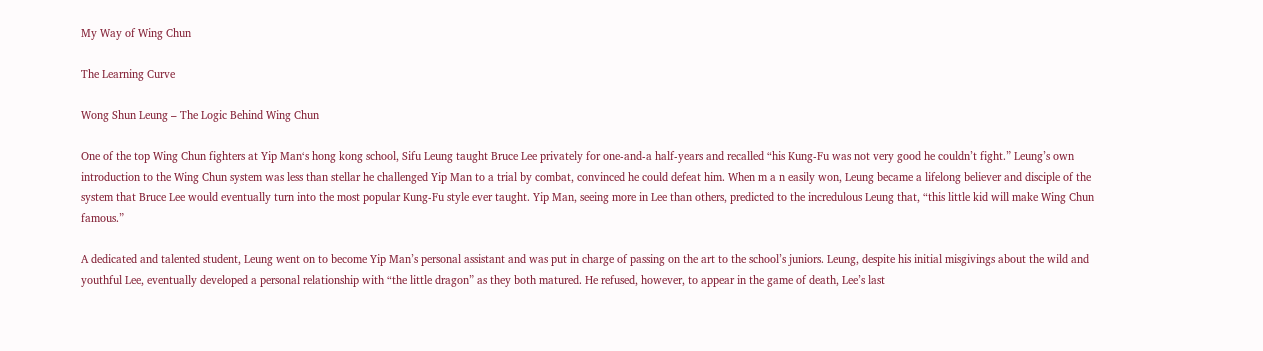My Way of Wing Chun

The Learning Curve

Wong Shun Leung – The Logic Behind Wing Chun

One of the top Wing Chun fighters at Yip Man‘s hong kong school, Sifu Leung taught Bruce Lee privately for one-and-a half-years and recalled “his Kung-Fu was not very good he couldn’t fight.” Leung’s own introduction to the Wing Chun system was less than stellar he challenged Yip Man to a trial by combat, convinced he could defeat him. When m a n easily won, Leung became a lifelong believer and disciple of the system that Bruce Lee would eventually turn into the most popular Kung-Fu style ever taught. Yip Man, seeing more in Lee than others, predicted to the incredulous Leung that, “this little kid will make Wing Chun famous.”

A dedicated and talented student, Leung went on to become Yip Man’s personal assistant and was put in charge of passing on the art to the school’s juniors. Leung, despite his initial misgivings about the wild and youthful Lee, eventually developed a personal relationship with “the little dragon” as they both matured. He refused, however, to appear in the game of death, Lee’s last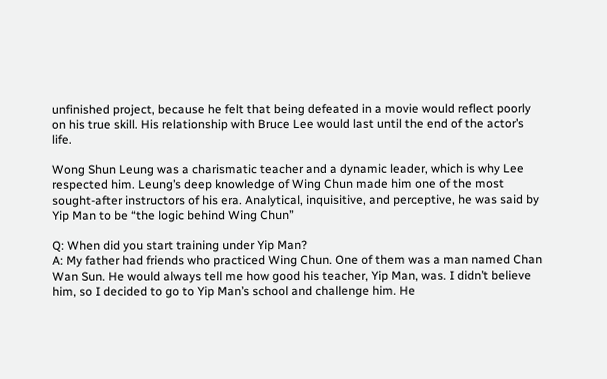unfinished project, because he felt that being defeated in a movie would reflect poorly on his true skill. His relationship with Bruce Lee would last until the end of the actor’s life.

Wong Shun Leung was a charismatic teacher and a dynamic leader, which is why Lee respected him. Leung’s deep knowledge of Wing Chun made him one of the most sought-after instructors of his era. Analytical, inquisitive, and perceptive, he was said by Yip Man to be “the logic behind Wing Chun”

Q: When did you start training under Yip Man?
A: My father had friends who practiced Wing Chun. One of them was a man named Chan Wan Sun. He would always tell me how good his teacher, Yip Man, was. I didn’t believe him, so I decided to go to Yip Man’s school and challenge him. He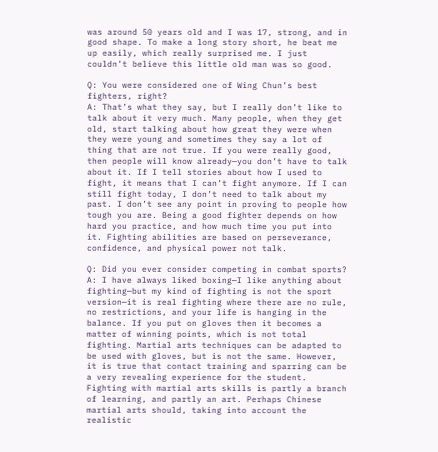was around 50 years old and I was 17, strong, and in good shape. To make a long story short, he beat me up easily, which really surprised me. I just couldn’t believe this little old man was so good.

Q: You were considered one of Wing Chun’s best fighters, right?
A: That’s what they say, but I really don’t like to talk about it very much. Many people, when they get old, start talking about how great they were when they were young and sometimes they say a lot of thing that are not true. If you were really good, then people will know already—you don’t have to talk about it. If I tell stories about how I used to fight, it means that I can’t fight anymore. If I can still fight today, I don’t need to talk about my past. I don’t see any point in proving to people how tough you are. Being a good fighter depends on how hard you practice, and how much time you put into it. Fighting abilities are based on perseverance, confidence, and physical power not talk.

Q: Did you ever consider competing in combat sports?
A: I have always liked boxing—I like anything about fighting—but my kind of fighting is not the sport version—it is real fighting where there are no rule, no restrictions, and your life is hanging in the balance. If you put on gloves then it becomes a matter of winning points, which is not total fighting. Martial arts techniques can be adapted to be used with gloves, but is not the same. However, it is true that contact training and sparring can be a very revealing experience for the student. Fighting with martial arts skills is partly a branch of learning, and partly an art. Perhaps Chinese martial arts should, taking into account the realistic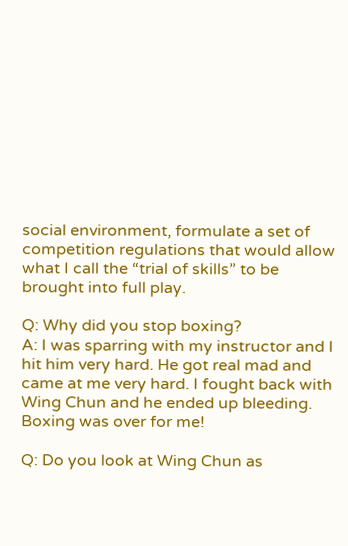social environment, formulate a set of competition regulations that would allow what I call the “trial of skills” to be brought into full play.

Q: Why did you stop boxing?
A: I was sparring with my instructor and I hit him very hard. He got real mad and came at me very hard. I fought back with Wing Chun and he ended up bleeding. Boxing was over for me!

Q: Do you look at Wing Chun as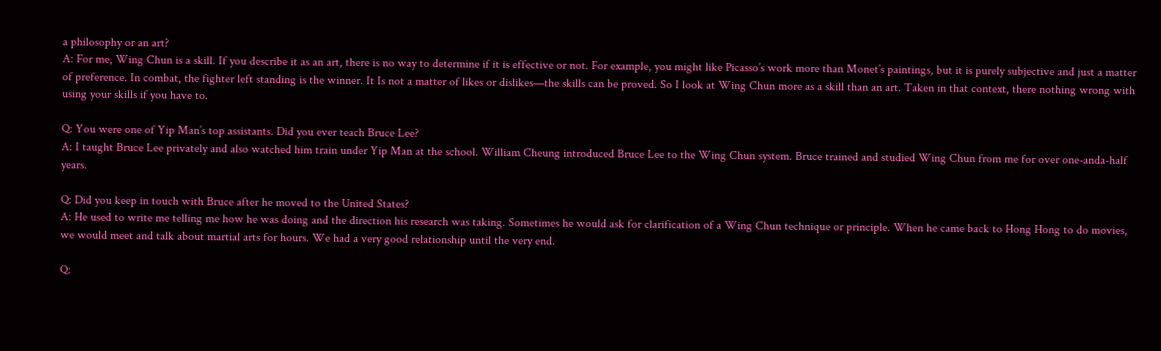a philosophy or an art?
A: For me, Wing Chun is a skill. If you describe it as an art, there is no way to determine if it is effective or not. For example, you might like Picasso’s work more than Monet’s paintings, but it is purely subjective and just a matter of preference. In combat, the fighter left standing is the winner. It Is not a matter of likes or dislikes—the skills can be proved. So I look at Wing Chun more as a skill than an art. Taken in that context, there nothing wrong with using your skills if you have to.

Q: You were one of Yip Man’s top assistants. Did you ever teach Bruce Lee?
A: I taught Bruce Lee privately and also watched him train under Yip Man at the school. William Cheung introduced Bruce Lee to the Wing Chun system. Bruce trained and studied Wing Chun from me for over one-anda-half years.

Q: Did you keep in touch with Bruce after he moved to the United States?
A: He used to write me telling me how he was doing and the direction his research was taking. Sometimes he would ask for clarification of a Wing Chun technique or principle. When he came back to Hong Hong to do movies, we would meet and talk about martial arts for hours. We had a very good relationship until the very end.

Q: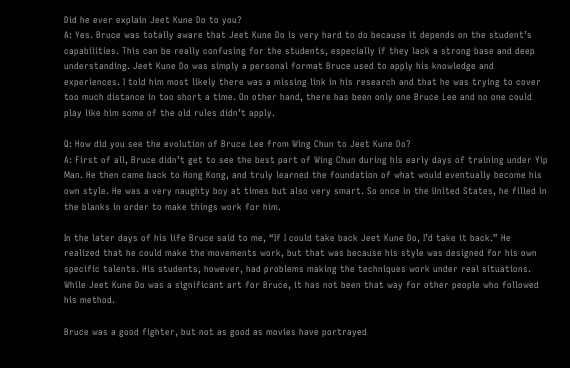Did he ever explain Jeet Kune Do to you?
A: Yes. Bruce was totally aware that Jeet Kune Do is very hard to do because it depends on the student’s capabilities. This can be really confusing for the students, especially if they lack a strong base and deep understanding. Jeet Kune Do was simply a personal format Bruce used to apply his knowledge and experiences. I told him most likely there was a missing link in his research and that he was trying to cover too much distance in too short a time. On other hand, there has been only one Bruce Lee and no one could play like him some of the old rules didn’t apply.

Q: How did you see the evolution of Bruce Lee from Wing Chun to Jeet Kune Do?
A: First of all, Bruce didn’t get to see the best part of Wing Chun during his early days of training under Yip Man. He then came back to Hong Kong, and truly learned the foundation of what would eventually become his own style. He was a very naughty boy at times but also very smart. So once in the United States, he filled in the blanks in order to make things work for him.

In the later days of his life Bruce said to me, “If I could take back Jeet Kune Do, I’d take it back.” He realized that he could make the movements work, but that was because his style was designed for his own specific talents. His students, however, had problems making the techniques work under real situations. While Jeet Kune Do was a significant art for Bruce, it has not been that way for other people who followed his method.

Bruce was a good fighter, but not as good as movies have portrayed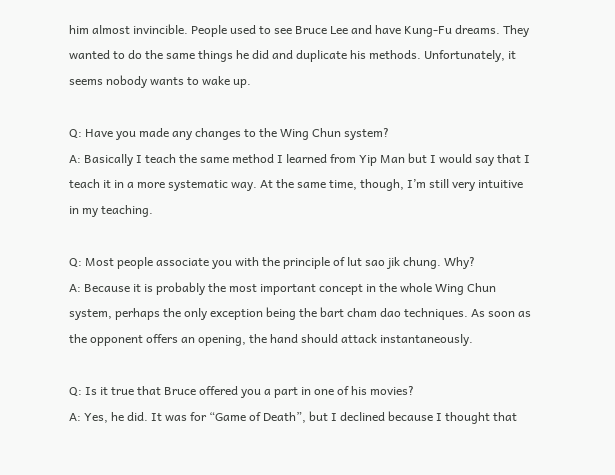him almost invincible. People used to see Bruce Lee and have Kung-Fu dreams. They wanted to do the same things he did and duplicate his methods. Unfortunately, it seems nobody wants to wake up.

Q: Have you made any changes to the Wing Chun system?
A: Basically I teach the same method I learned from Yip Man but I would say that I teach it in a more systematic way. At the same time, though, I’m still very intuitive in my teaching.

Q: Most people associate you with the principle of lut sao jik chung. Why?
A: Because it is probably the most important concept in the whole Wing Chun system, perhaps the only exception being the bart cham dao techniques. As soon as the opponent offers an opening, the hand should attack instantaneously.

Q: Is it true that Bruce offered you a part in one of his movies?
A: Yes, he did. It was for “Game of Death”, but I declined because I thought that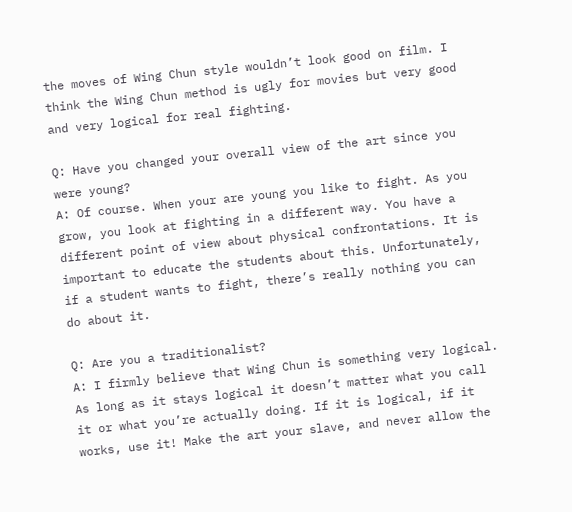the moves of Wing Chun style wouldn’t look good on film. I think the Wing Chun method is ugly for movies but very good and very logical for real fighting.

Q: Have you changed your overall view of the art since you were young?
A: Of course. When your are young you like to fight. As you grow, you look at fighting in a different way. You have a different point of view about physical confrontations. It is important to educate the students about this. Unfortunately, if a student wants to fight, there’s really nothing you can do about it.

Q: Are you a traditionalist?
A: I firmly believe that Wing Chun is something very logical. As long as it stays logical it doesn’t matter what you call it or what you’re actually doing. If it is logical, if it works, use it! Make the art your slave, and never allow the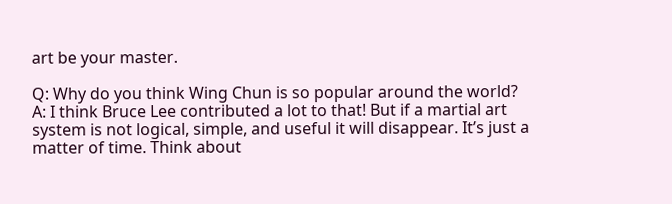art be your master.

Q: Why do you think Wing Chun is so popular around the world?
A: I think Bruce Lee contributed a lot to that! But if a martial art system is not logical, simple, and useful it will disappear. It’s just a matter of time. Think about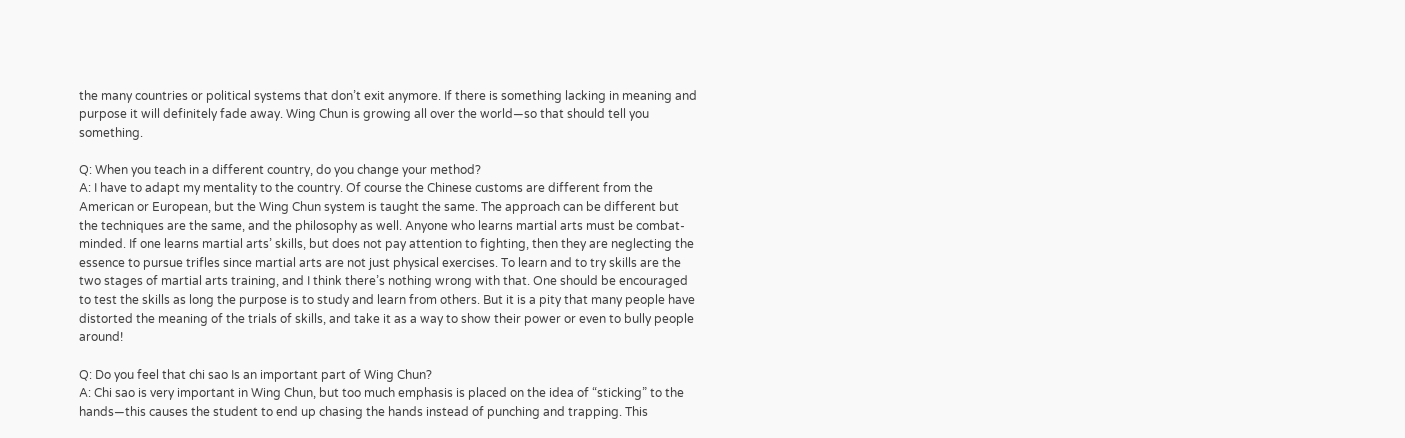the many countries or political systems that don’t exit anymore. If there is something lacking in meaning and purpose it will definitely fade away. Wing Chun is growing all over the world—so that should tell you something.

Q: When you teach in a different country, do you change your method?
A: I have to adapt my mentality to the country. Of course the Chinese customs are different from the American or European, but the Wing Chun system is taught the same. The approach can be different but the techniques are the same, and the philosophy as well. Anyone who learns martial arts must be combat-minded. If one learns martial arts’ skills, but does not pay attention to fighting, then they are neglecting the essence to pursue trifles since martial arts are not just physical exercises. To learn and to try skills are the two stages of martial arts training, and I think there’s nothing wrong with that. One should be encouraged to test the skills as long the purpose is to study and learn from others. But it is a pity that many people have distorted the meaning of the trials of skills, and take it as a way to show their power or even to bully people around!

Q: Do you feel that chi sao Is an important part of Wing Chun?
A: Chi sao is very important in Wing Chun, but too much emphasis is placed on the idea of “sticking” to the hands—this causes the student to end up chasing the hands instead of punching and trapping. This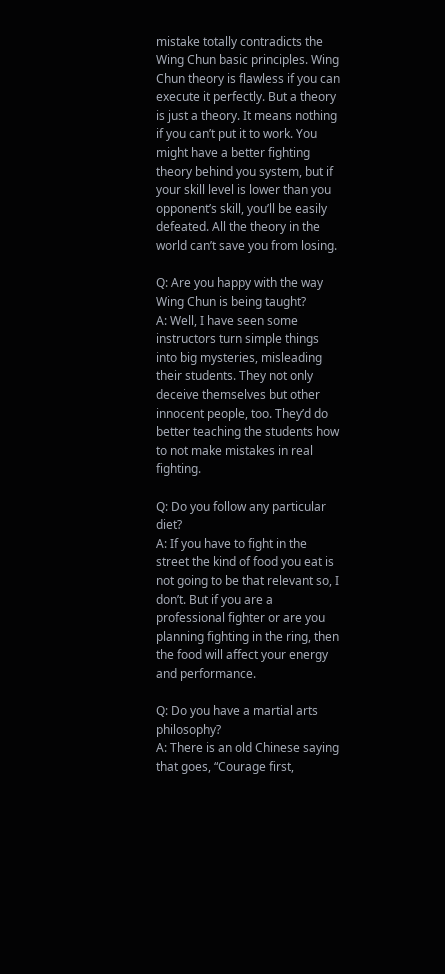mistake totally contradicts the Wing Chun basic principles. Wing Chun theory is flawless if you can execute it perfectly. But a theory is just a theory. It means nothing if you can’t put it to work. You might have a better fighting theory behind you system, but if your skill level is lower than you opponent’s skill, you’ll be easily defeated. All the theory in the world can’t save you from losing.

Q: Are you happy with the way Wing Chun is being taught?
A: Well, I have seen some instructors turn simple things into big mysteries, misleading their students. They not only deceive themselves but other innocent people, too. They’d do better teaching the students how to not make mistakes in real fighting.

Q: Do you follow any particular diet?
A: If you have to fight in the street the kind of food you eat is not going to be that relevant so, I don’t. But if you are a professional fighter or are you planning fighting in the ring, then the food will affect your energy and performance.

Q: Do you have a martial arts philosophy?
A: There is an old Chinese saying that goes, “Courage first,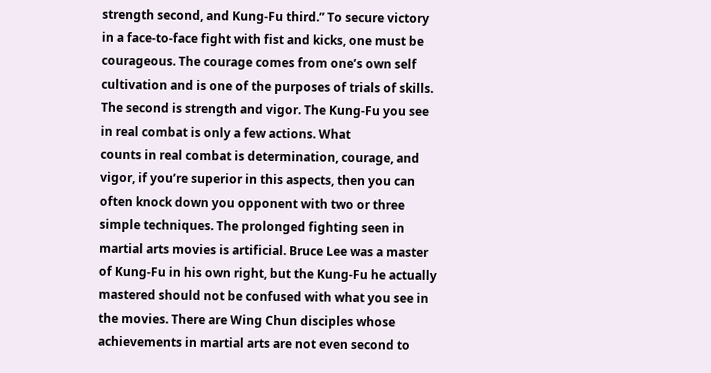strength second, and Kung-Fu third.” To secure victory in a face-to-face fight with fist and kicks, one must be courageous. The courage comes from one’s own self cultivation and is one of the purposes of trials of skills. The second is strength and vigor. The Kung-Fu you see in real combat is only a few actions. What
counts in real combat is determination, courage, and vigor, if you’re superior in this aspects, then you can often knock down you opponent with two or three simple techniques. The prolonged fighting seen in martial arts movies is artificial. Bruce Lee was a master of Kung-Fu in his own right, but the Kung-Fu he actually mastered should not be confused with what you see in the movies. There are Wing Chun disciples whose achievements in martial arts are not even second to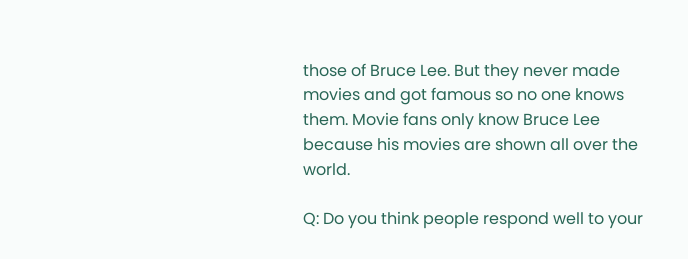those of Bruce Lee. But they never made movies and got famous so no one knows them. Movie fans only know Bruce Lee because his movies are shown all over the world.

Q: Do you think people respond well to your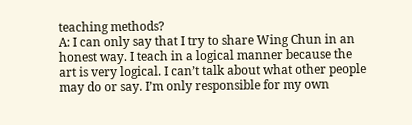teaching methods?
A: I can only say that I try to share Wing Chun in an honest way. I teach in a logical manner because the art is very logical. I can’t talk about what other people may do or say. I’m only responsible for my own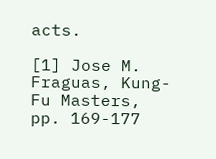acts.

[1] Jose M. Fraguas, Kung-Fu Masters, pp. 169-177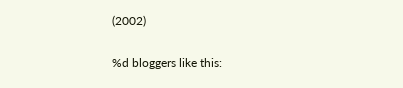(2002)

%d bloggers like this: